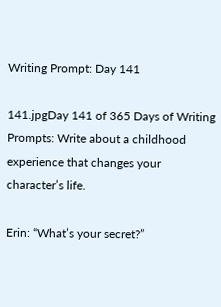Writing Prompt: Day 141

141.jpgDay 141 of 365 Days of Writing Prompts: Write about a childhood experience that changes your character’s life.

Erin: “What’s your secret?”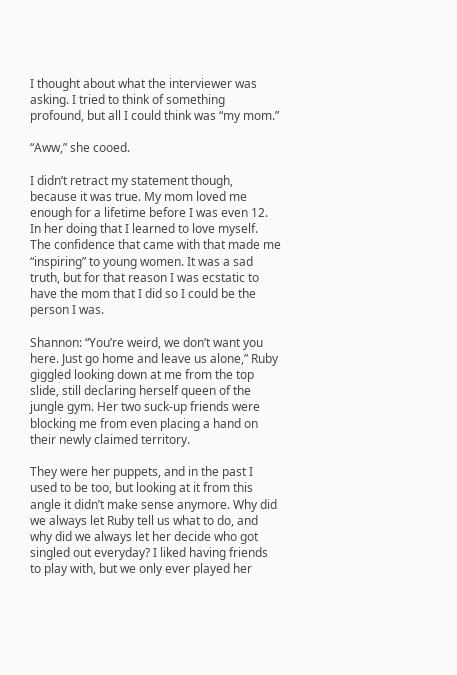I thought about what the interviewer was asking. I tried to think of something profound, but all I could think was “my mom.”

“Aww,” she cooed.

I didn’t retract my statement though, because it was true. My mom loved me enough for a lifetime before I was even 12. In her doing that I learned to love myself. The confidence that came with that made me “inspiring” to young women. It was a sad truth, but for that reason I was ecstatic to have the mom that I did so I could be the person I was.

Shannon: “You’re weird, we don’t want you here. Just go home and leave us alone,” Ruby giggled looking down at me from the top slide, still declaring herself queen of the jungle gym. Her two suck-up friends were blocking me from even placing a hand on their newly claimed territory.

They were her puppets, and in the past I used to be too, but looking at it from this angle it didn’t make sense anymore. Why did we always let Ruby tell us what to do, and why did we always let her decide who got singled out everyday? I liked having friends to play with, but we only ever played her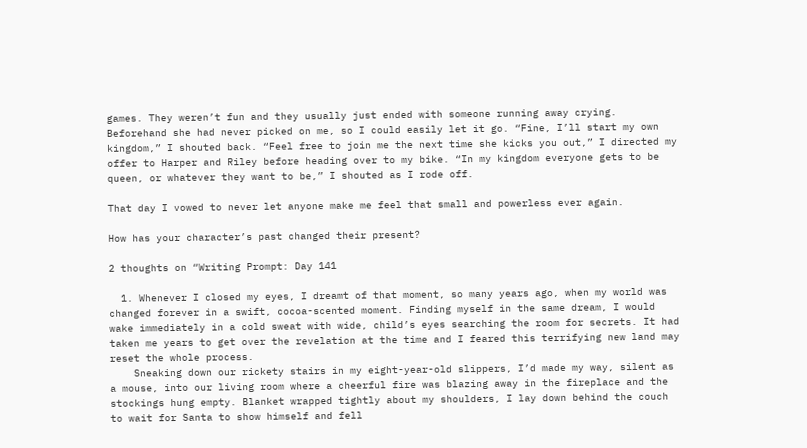games. They weren’t fun and they usually just ended with someone running away crying. Beforehand she had never picked on me, so I could easily let it go. “Fine, I’ll start my own kingdom,” I shouted back. “Feel free to join me the next time she kicks you out,” I directed my offer to Harper and Riley before heading over to my bike. “In my kingdom everyone gets to be queen, or whatever they want to be,” I shouted as I rode off.

That day I vowed to never let anyone make me feel that small and powerless ever again.

How has your character’s past changed their present?

2 thoughts on “Writing Prompt: Day 141

  1. Whenever I closed my eyes, I dreamt of that moment, so many years ago, when my world was changed forever in a swift, cocoa-scented moment. Finding myself in the same dream, I would wake immediately in a cold sweat with wide, child’s eyes searching the room for secrets. It had taken me years to get over the revelation at the time and I feared this terrifying new land may reset the whole process.
    Sneaking down our rickety stairs in my eight-year-old slippers, I’d made my way, silent as a mouse, into our living room where a cheerful fire was blazing away in the fireplace and the stockings hung empty. Blanket wrapped tightly about my shoulders, I lay down behind the couch to wait for Santa to show himself and fell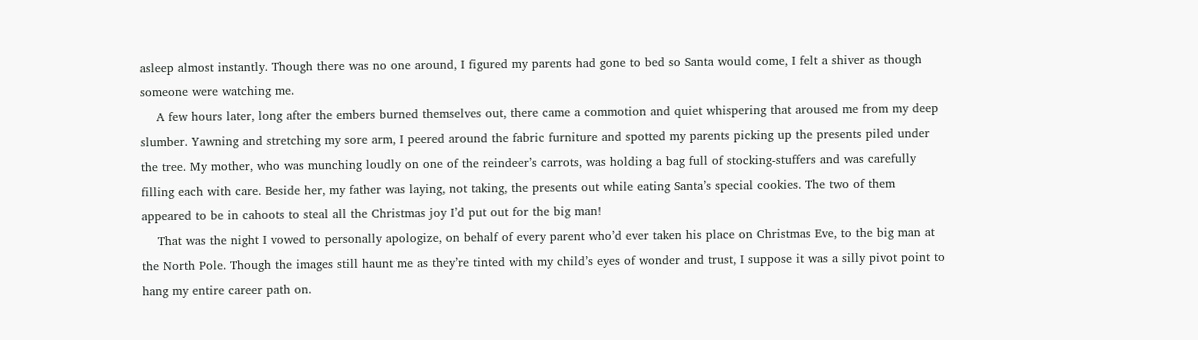asleep almost instantly. Though there was no one around, I figured my parents had gone to bed so Santa would come, I felt a shiver as though someone were watching me.
    A few hours later, long after the embers burned themselves out, there came a commotion and quiet whispering that aroused me from my deep slumber. Yawning and stretching my sore arm, I peered around the fabric furniture and spotted my parents picking up the presents piled under the tree. My mother, who was munching loudly on one of the reindeer’s carrots, was holding a bag full of stocking-stuffers and was carefully filling each with care. Beside her, my father was laying, not taking, the presents out while eating Santa’s special cookies. The two of them appeared to be in cahoots to steal all the Christmas joy I’d put out for the big man!
    That was the night I vowed to personally apologize, on behalf of every parent who’d ever taken his place on Christmas Eve, to the big man at the North Pole. Though the images still haunt me as they’re tinted with my child’s eyes of wonder and trust, I suppose it was a silly pivot point to hang my entire career path on.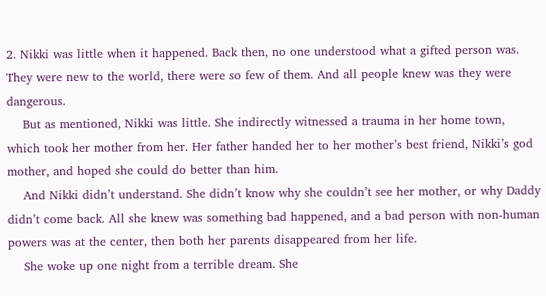2. Nikki was little when it happened. Back then, no one understood what a gifted person was. They were new to the world, there were so few of them. And all people knew was they were dangerous.
    But as mentioned, Nikki was little. She indirectly witnessed a trauma in her home town, which took her mother from her. Her father handed her to her mother’s best friend, Nikki’s god mother, and hoped she could do better than him.
    And Nikki didn’t understand. She didn’t know why she couldn’t see her mother, or why Daddy didn’t come back. All she knew was something bad happened, and a bad person with non-human powers was at the center, then both her parents disappeared from her life.
    She woke up one night from a terrible dream. She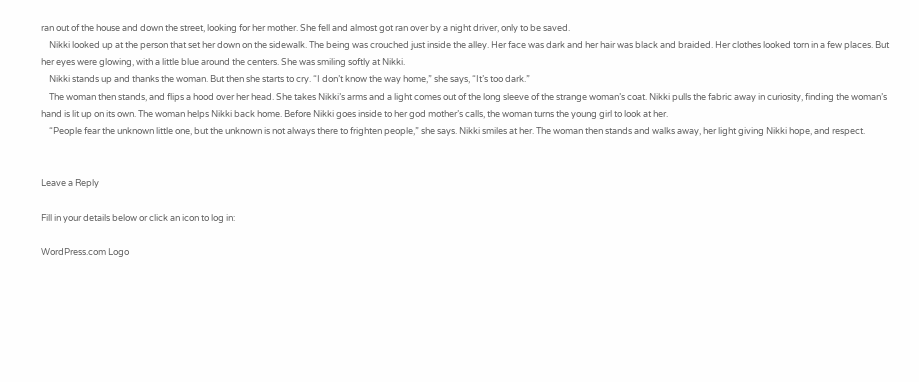ran out of the house and down the street, looking for her mother. She fell and almost got ran over by a night driver, only to be saved.
    Nikki looked up at the person that set her down on the sidewalk. The being was crouched just inside the alley. Her face was dark and her hair was black and braided. Her clothes looked torn in a few places. But her eyes were glowing, with a little blue around the centers. She was smiling softly at Nikki.
    Nikki stands up and thanks the woman. But then she starts to cry. “I don’t know the way home,” she says, “It’s too dark.”
    The woman then stands, and flips a hood over her head. She takes Nikki’s arms and a light comes out of the long sleeve of the strange woman’s coat. Nikki pulls the fabric away in curiosity, finding the woman’s hand is lit up on its own. The woman helps Nikki back home. Before Nikki goes inside to her god mother’s calls, the woman turns the young girl to look at her.
    “People fear the unknown little one, but the unknown is not always there to frighten people,” she says. Nikki smiles at her. The woman then stands and walks away, her light giving Nikki hope, and respect.


Leave a Reply

Fill in your details below or click an icon to log in:

WordPress.com Logo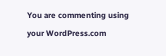You are commenting using your WordPress.com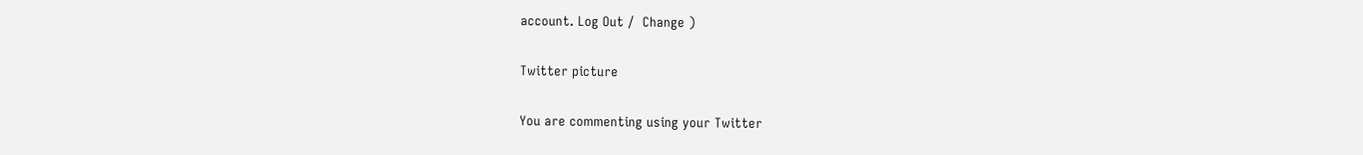account. Log Out /  Change )

Twitter picture

You are commenting using your Twitter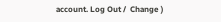account. Log Out /  Change )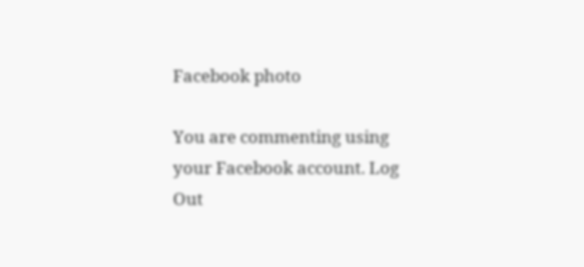Facebook photo

You are commenting using your Facebook account. Log Out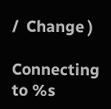/  Change )

Connecting to %s